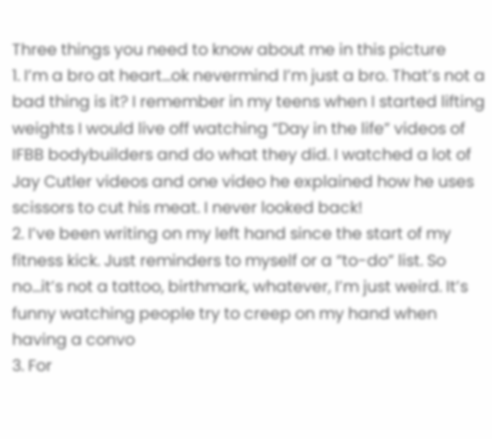Three things you need to know about me in this picture
1. I’m a bro at heart…ok nevermind I’m just a bro. That’s not a bad thing is it? I remember in my teens when I started lifting weights I would live off watching “Day in the life” videos of IFBB bodybuilders and do what they did. I watched a lot of Jay Cutler videos and one video he explained how he uses scissors to cut his meat. I never looked back!
2. I’ve been writing on my left hand since the start of my fitness kick. Just reminders to myself or a “to-do” list. So no…it’s not a tattoo, birthmark, whatever, I’m just weird. It’s funny watching people try to creep on my hand when having a convo
3. For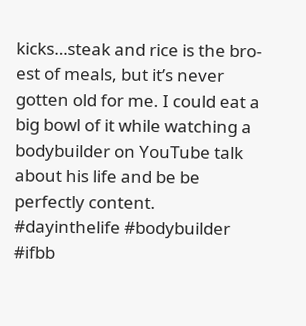kicks…steak and rice is the bro-est of meals, but it’s never gotten old for me. I could eat a big bowl of it while watching a bodybuilder on YouTube talk about his life and be be perfectly content.
#dayinthelife #bodybuilder #ifbb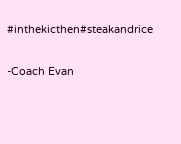#inthekicthen#steakandrice


-Coach Evan